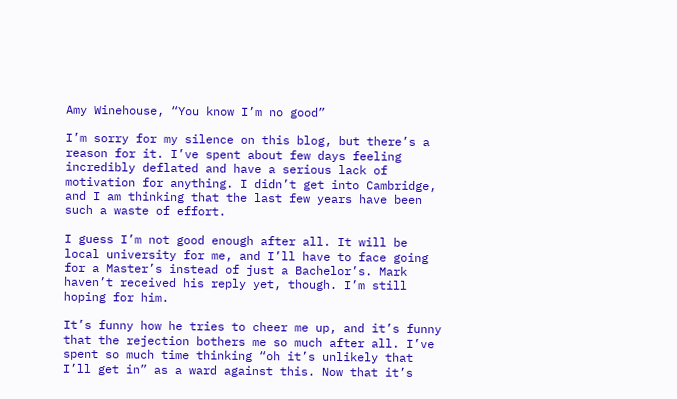Amy Winehouse, “You know I’m no good”

I’m sorry for my silence on this blog, but there’s a reason for it. I’ve spent about few days feeling incredibly deflated and have a serious lack of motivation for anything. I didn’t get into Cambridge, and I am thinking that the last few years have been such a waste of effort.

I guess I’m not good enough after all. It will be local university for me, and I’ll have to face going for a Master’s instead of just a Bachelor’s. Mark haven’t received his reply yet, though. I’m still hoping for him.

It’s funny how he tries to cheer me up, and it’s funny that the rejection bothers me so much after all. I’ve spent so much time thinking “oh it’s unlikely that I’ll get in” as a ward against this. Now that it’s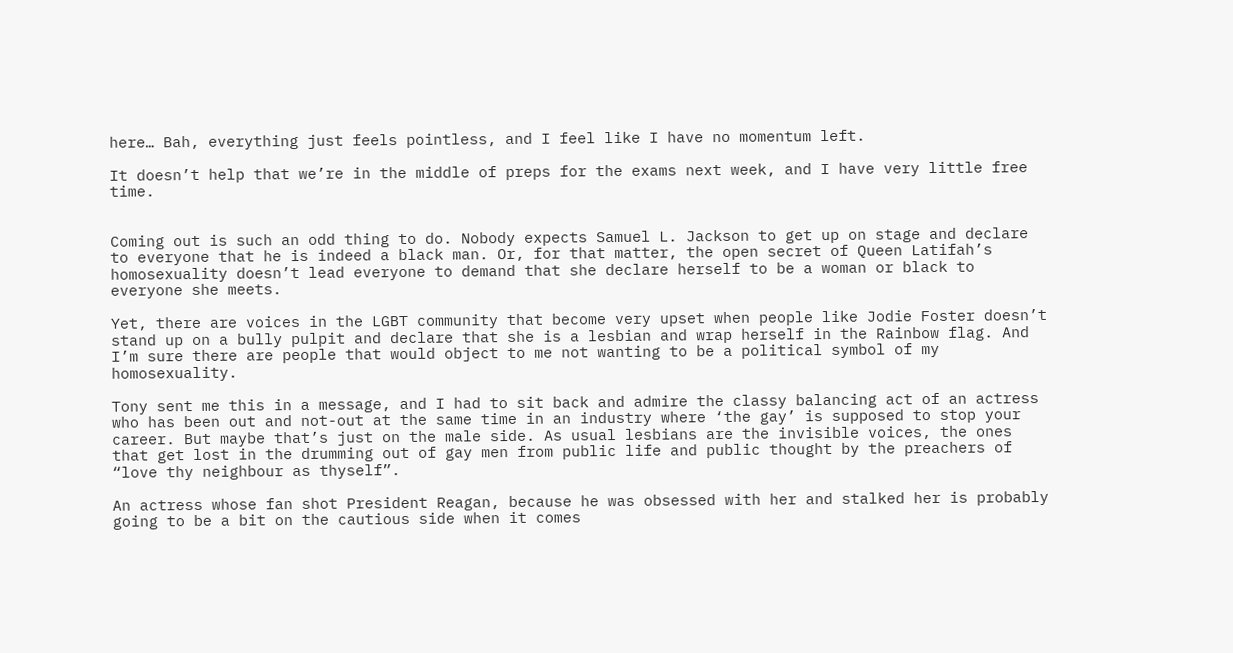here… Bah, everything just feels pointless, and I feel like I have no momentum left.

It doesn’t help that we’re in the middle of preps for the exams next week, and I have very little free time.


Coming out is such an odd thing to do. Nobody expects Samuel L. Jackson to get up on stage and declare to everyone that he is indeed a black man. Or, for that matter, the open secret of Queen Latifah’s homosexuality doesn’t lead everyone to demand that she declare herself to be a woman or black to everyone she meets.

Yet, there are voices in the LGBT community that become very upset when people like Jodie Foster doesn’t stand up on a bully pulpit and declare that she is a lesbian and wrap herself in the Rainbow flag. And I’m sure there are people that would object to me not wanting to be a political symbol of my homosexuality.

Tony sent me this in a message, and I had to sit back and admire the classy balancing act of an actress who has been out and not-out at the same time in an industry where ‘the gay’ is supposed to stop your career. But maybe that’s just on the male side. As usual lesbians are the invisible voices, the ones that get lost in the drumming out of gay men from public life and public thought by the preachers of “love thy neighbour as thyself”.

An actress whose fan shot President Reagan, because he was obsessed with her and stalked her is probably going to be a bit on the cautious side when it comes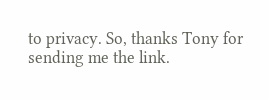to privacy. So, thanks Tony for sending me the link.